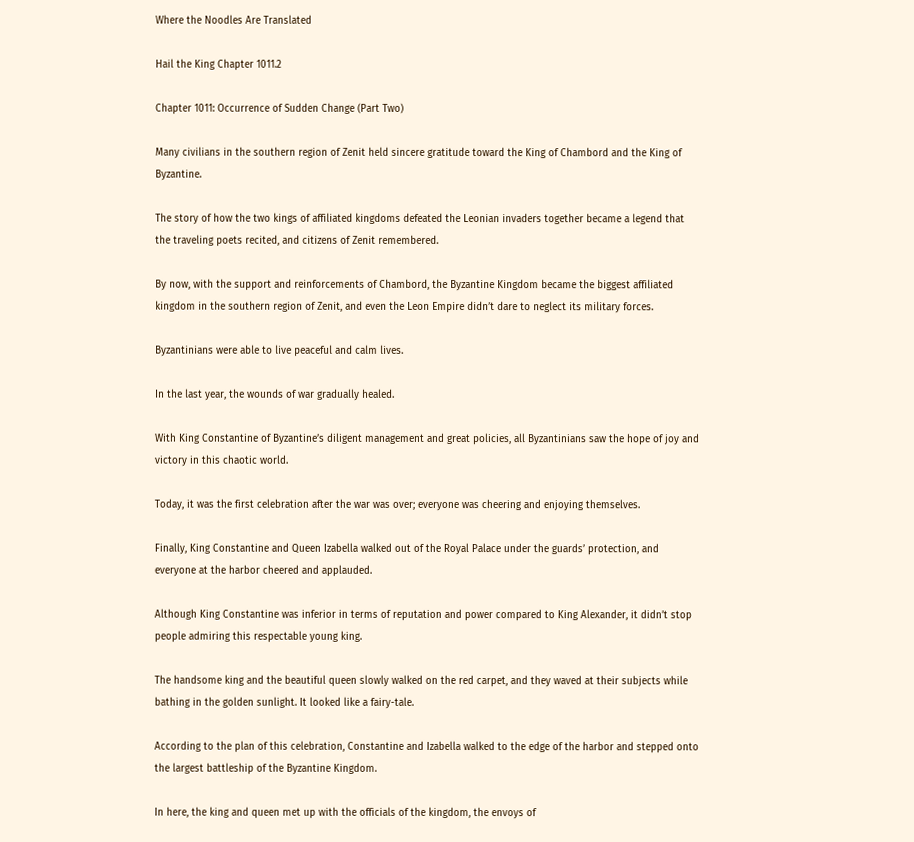Where the Noodles Are Translated

Hail the King Chapter 1011.2

Chapter 1011: Occurrence of Sudden Change (Part Two)

Many civilians in the southern region of Zenit held sincere gratitude toward the King of Chambord and the King of Byzantine.

The story of how the two kings of affiliated kingdoms defeated the Leonian invaders together became a legend that the traveling poets recited, and citizens of Zenit remembered.

By now, with the support and reinforcements of Chambord, the Byzantine Kingdom became the biggest affiliated kingdom in the southern region of Zenit, and even the Leon Empire didn’t dare to neglect its military forces.

Byzantinians were able to live peaceful and calm lives.

In the last year, the wounds of war gradually healed.

With King Constantine of Byzantine’s diligent management and great policies, all Byzantinians saw the hope of joy and victory in this chaotic world.

Today, it was the first celebration after the war was over; everyone was cheering and enjoying themselves.

Finally, King Constantine and Queen Izabella walked out of the Royal Palace under the guards’ protection, and everyone at the harbor cheered and applauded.

Although King Constantine was inferior in terms of reputation and power compared to King Alexander, it didn’t stop people admiring this respectable young king.

The handsome king and the beautiful queen slowly walked on the red carpet, and they waved at their subjects while bathing in the golden sunlight. It looked like a fairy-tale.

According to the plan of this celebration, Constantine and Izabella walked to the edge of the harbor and stepped onto the largest battleship of the Byzantine Kingdom.

In here, the king and queen met up with the officials of the kingdom, the envoys of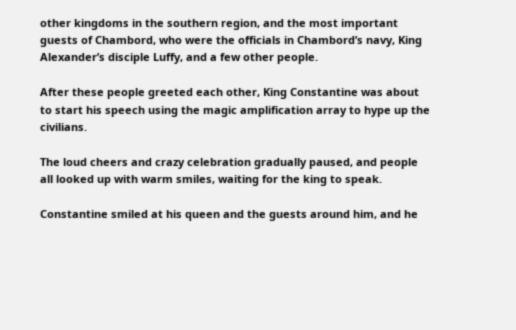other kingdoms in the southern region, and the most important guests of Chambord, who were the officials in Chambord’s navy, King Alexander’s disciple Luffy, and a few other people.

After these people greeted each other, King Constantine was about to start his speech using the magic amplification array to hype up the civilians.

The loud cheers and crazy celebration gradually paused, and people all looked up with warm smiles, waiting for the king to speak.

Constantine smiled at his queen and the guests around him, and he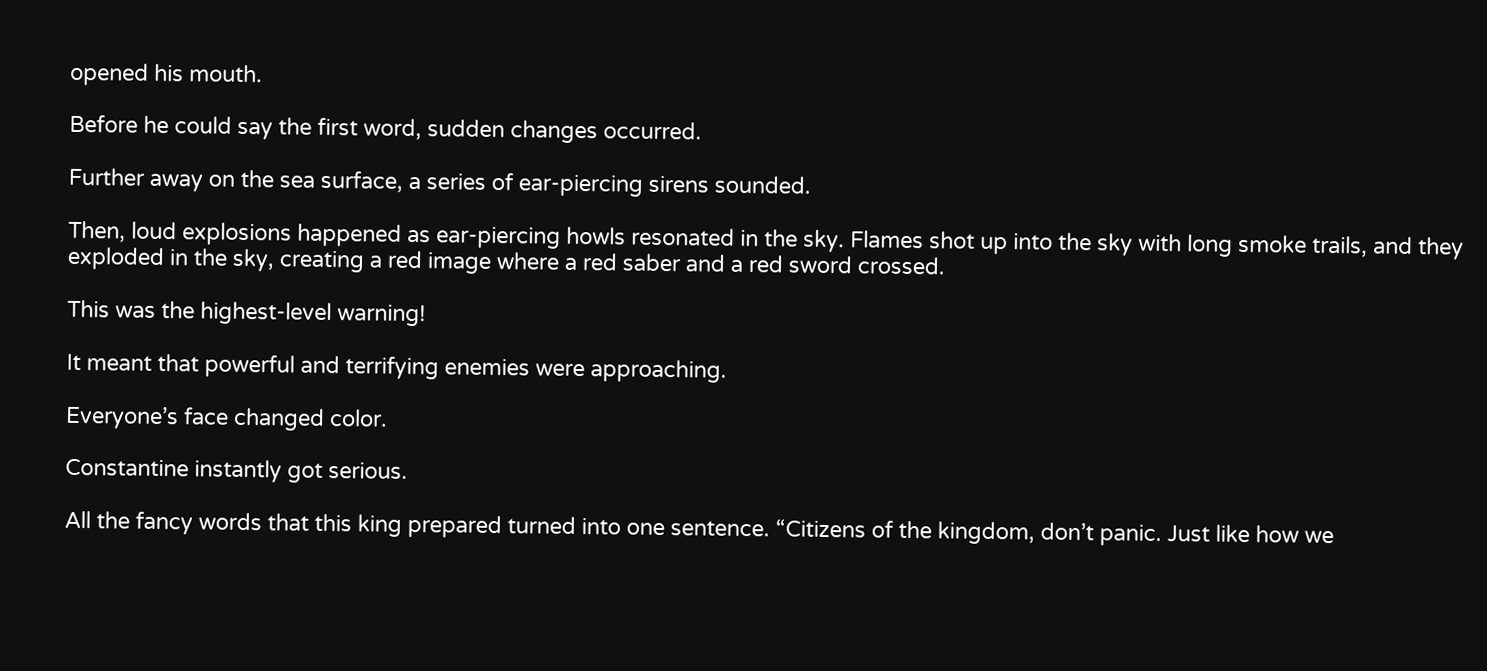opened his mouth.

Before he could say the first word, sudden changes occurred.

Further away on the sea surface, a series of ear-piercing sirens sounded.

Then, loud explosions happened as ear-piercing howls resonated in the sky. Flames shot up into the sky with long smoke trails, and they exploded in the sky, creating a red image where a red saber and a red sword crossed.

This was the highest-level warning!

It meant that powerful and terrifying enemies were approaching.

Everyone’s face changed color.

Constantine instantly got serious.

All the fancy words that this king prepared turned into one sentence. “Citizens of the kingdom, don’t panic. Just like how we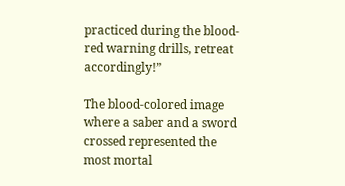practiced during the blood-red warning drills, retreat accordingly!”

The blood-colored image where a saber and a sword crossed represented the most mortal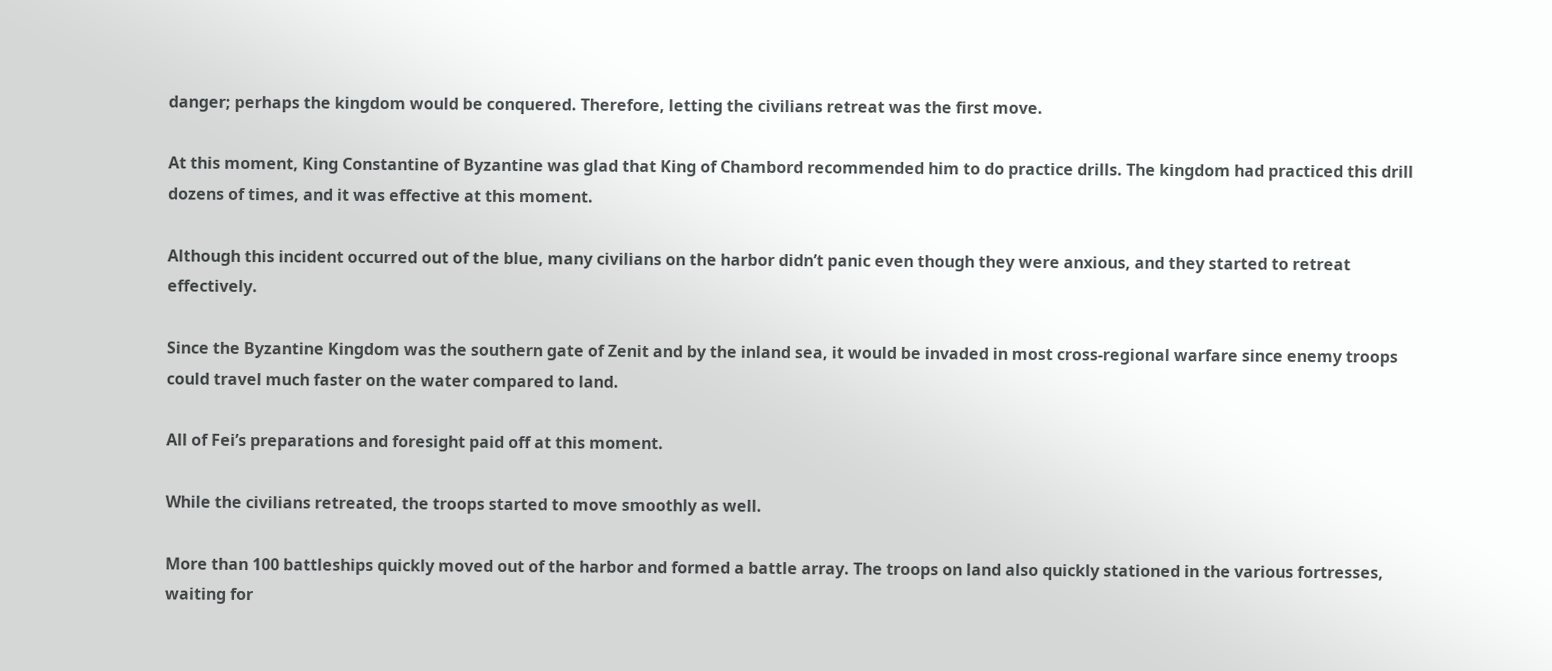danger; perhaps the kingdom would be conquered. Therefore, letting the civilians retreat was the first move.

At this moment, King Constantine of Byzantine was glad that King of Chambord recommended him to do practice drills. The kingdom had practiced this drill dozens of times, and it was effective at this moment.

Although this incident occurred out of the blue, many civilians on the harbor didn’t panic even though they were anxious, and they started to retreat effectively.

Since the Byzantine Kingdom was the southern gate of Zenit and by the inland sea, it would be invaded in most cross-regional warfare since enemy troops could travel much faster on the water compared to land.

All of Fei’s preparations and foresight paid off at this moment.

While the civilians retreated, the troops started to move smoothly as well.

More than 100 battleships quickly moved out of the harbor and formed a battle array. The troops on land also quickly stationed in the various fortresses, waiting for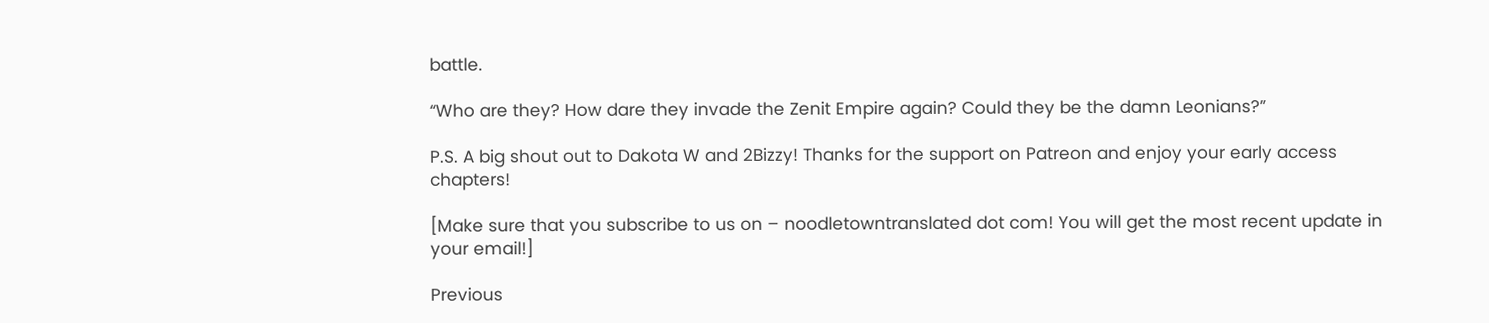battle.

“Who are they? How dare they invade the Zenit Empire again? Could they be the damn Leonians?”

P.S. A big shout out to Dakota W and 2Bizzy! Thanks for the support on Patreon and enjoy your early access chapters!

[Make sure that you subscribe to us on – noodletowntranslated dot com! You will get the most recent update in your email!]

Previous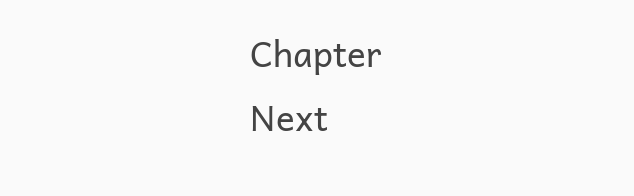Chapter                                                                                Next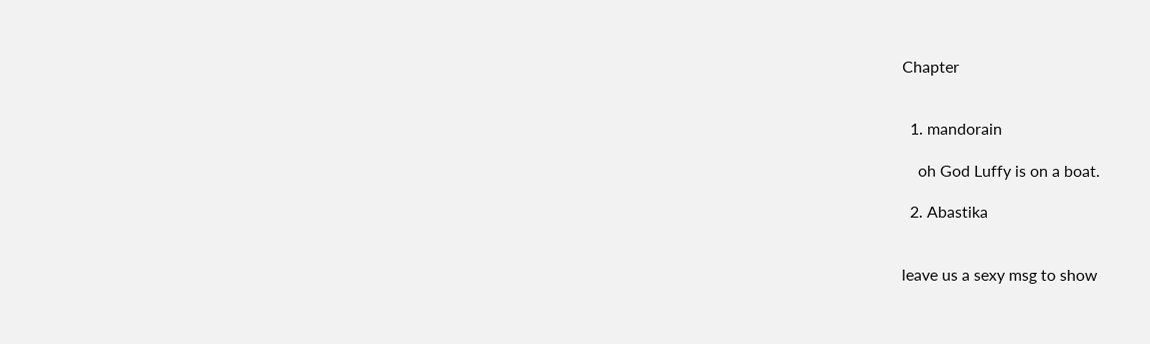Chapter


  1. mandorain

    oh God Luffy is on a boat.

  2. Abastika


leave us a sexy msg to show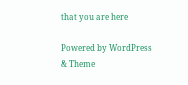that you are here

Powered by WordPress & Theme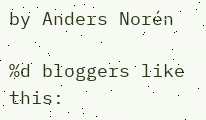by Anders Norén

%d bloggers like this: